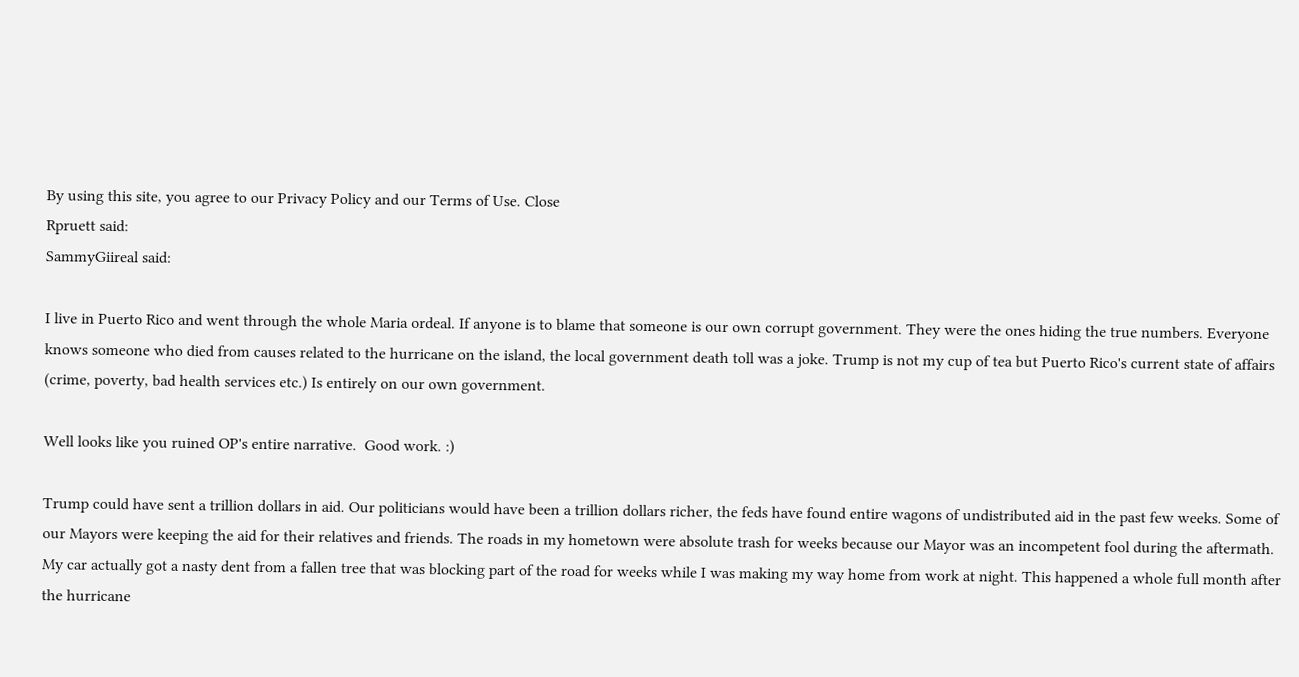By using this site, you agree to our Privacy Policy and our Terms of Use. Close
Rpruett said:
SammyGiireal said:

I live in Puerto Rico and went through the whole Maria ordeal. If anyone is to blame that someone is our own corrupt government. They were the ones hiding the true numbers. Everyone knows someone who died from causes related to the hurricane on the island, the local government death toll was a joke. Trump is not my cup of tea but Puerto Rico's current state of affairs (crime, poverty, bad health services etc.) Is entirely on our own government.

Well looks like you ruined OP's entire narrative.  Good work. :)

Trump could have sent a trillion dollars in aid. Our politicians would have been a trillion dollars richer, the feds have found entire wagons of undistributed aid in the past few weeks. Some of our Mayors were keeping the aid for their relatives and friends. The roads in my hometown were absolute trash for weeks because our Mayor was an incompetent fool during the aftermath. My car actually got a nasty dent from a fallen tree that was blocking part of the road for weeks while I was making my way home from work at night. This happened a whole full month after the hurricane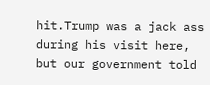hit.Trump was a jack ass during his visit here, but our government told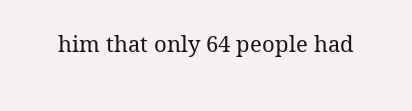him that only 64 people had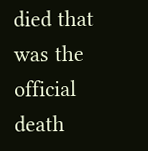died that was the official death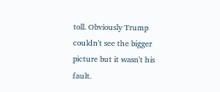toll. Obviously Trump couldn't see the bigger picture but it wasn't his fault.